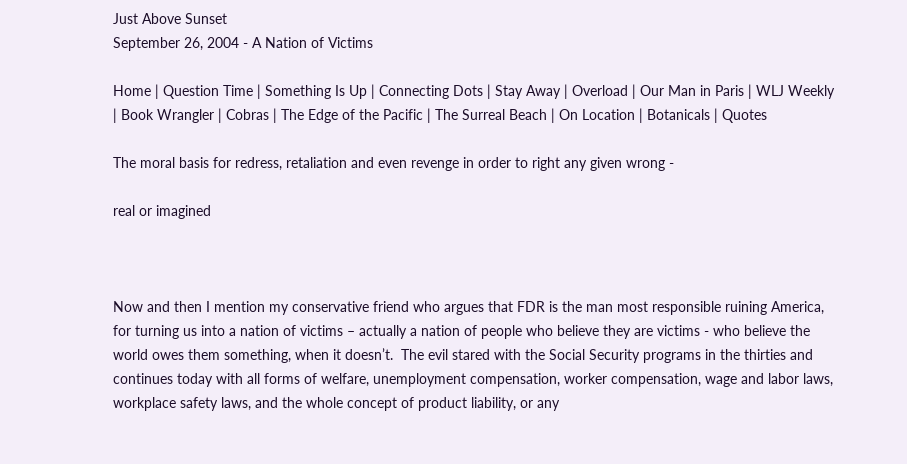Just Above Sunset
September 26, 2004 - A Nation of Victims

Home | Question Time | Something Is Up | Connecting Dots | Stay Away | Overload | Our Man in Paris | WLJ Weekly | Book Wrangler | Cobras | The Edge of the Pacific | The Surreal Beach | On Location | Botanicals | Quotes

The moral basis for redress, retaliation and even revenge in order to right any given wrong -

real or imagined



Now and then I mention my conservative friend who argues that FDR is the man most responsible ruining America, for turning us into a nation of victims – actually a nation of people who believe they are victims - who believe the world owes them something, when it doesn’t.  The evil stared with the Social Security programs in the thirties and continues today with all forms of welfare, unemployment compensation, worker compensation, wage and labor laws, workplace safety laws, and the whole concept of product liability, or any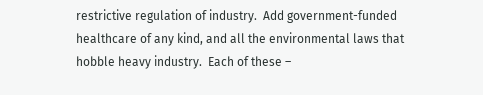restrictive regulation of industry.  Add government-funded healthcare of any kind, and all the environmental laws that hobble heavy industry.  Each of these –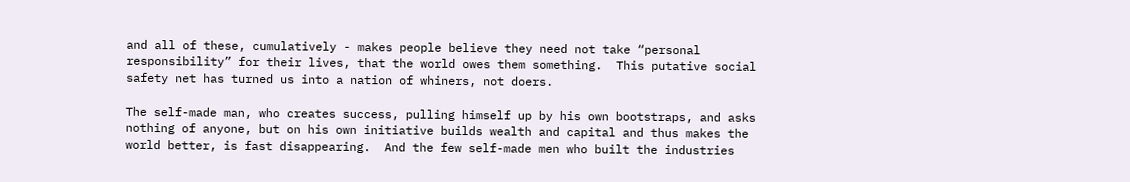and all of these, cumulatively - makes people believe they need not take “personal responsibility” for their lives, that the world owes them something.  This putative social safety net has turned us into a nation of whiners, not doers.

The self-made man, who creates success, pulling himself up by his own bootstraps, and asks nothing of anyone, but on his own initiative builds wealth and capital and thus makes the world better, is fast disappearing.  And the few self-made men who built the industries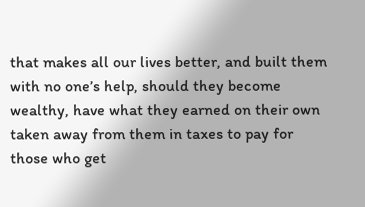that makes all our lives better, and built them with no one’s help, should they become wealthy, have what they earned on their own taken away from them in taxes to pay for those who get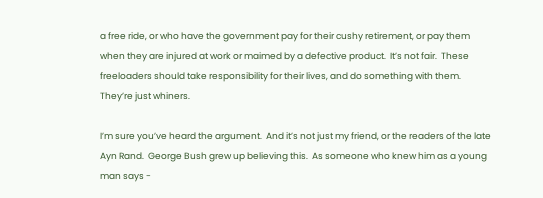a free ride, or who have the government pay for their cushy retirement, or pay them when they are injured at work or maimed by a defective product.  It’s not fair.  These freeloaders should take responsibility for their lives, and do something with them.  They’re just whiners.

I’m sure you’ve heard the argument.  And it’s not just my friend, or the readers of the late Ayn Rand.  George Bush grew up believing this.  As someone who knew him as a young man says -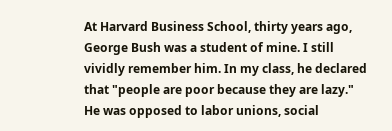At Harvard Business School, thirty years ago, George Bush was a student of mine. I still vividly remember him. In my class, he declared that "people are poor because they are lazy." He was opposed to labor unions, social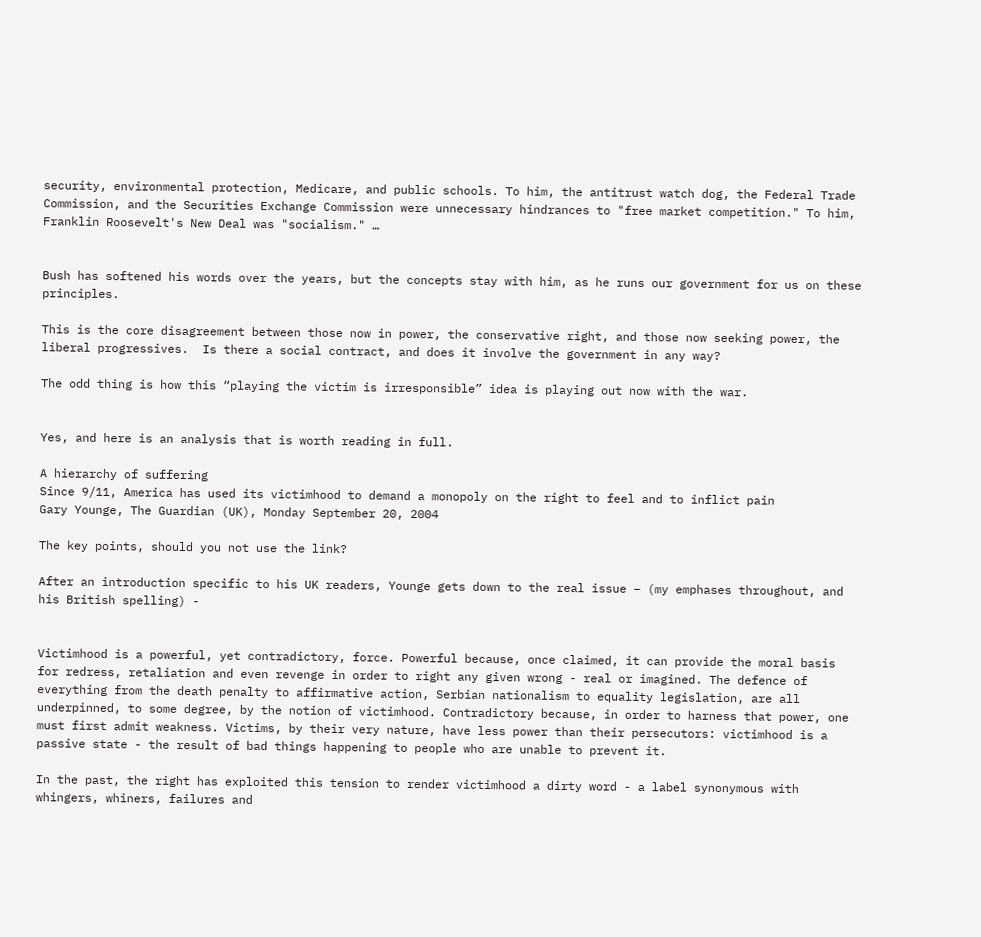security, environmental protection, Medicare, and public schools. To him, the antitrust watch dog, the Federal Trade Commission, and the Securities Exchange Commission were unnecessary hindrances to "free market competition." To him, Franklin Roosevelt's New Deal was "socialism." …


Bush has softened his words over the years, but the concepts stay with him, as he runs our government for us on these principles.

This is the core disagreement between those now in power, the conservative right, and those now seeking power, the liberal progressives.  Is there a social contract, and does it involve the government in any way?

The odd thing is how this “playing the victim is irresponsible” idea is playing out now with the war.


Yes, and here is an analysis that is worth reading in full.

A hierarchy of suffering
Since 9/11, America has used its victimhood to demand a monopoly on the right to feel and to inflict pain
Gary Younge, The Guardian (UK), Monday September 20, 2004

The key points, should you not use the link?

After an introduction specific to his UK readers, Younge gets down to the real issue – (my emphases throughout, and his British spelling) -


Victimhood is a powerful, yet contradictory, force. Powerful because, once claimed, it can provide the moral basis for redress, retaliation and even revenge in order to right any given wrong - real or imagined. The defence of everything from the death penalty to affirmative action, Serbian nationalism to equality legislation, are all underpinned, to some degree, by the notion of victimhood. Contradictory because, in order to harness that power, one must first admit weakness. Victims, by their very nature, have less power than their persecutors: victimhood is a passive state - the result of bad things happening to people who are unable to prevent it.

In the past, the right has exploited this tension to render victimhood a dirty word - a label synonymous with whingers, whiners, failures and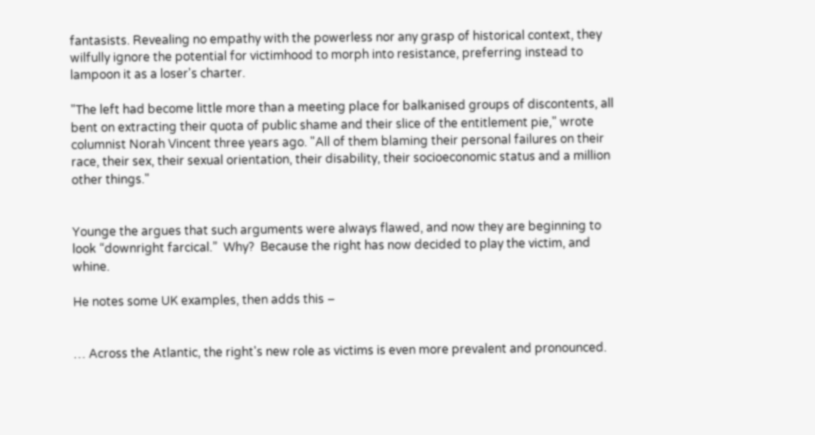fantasists. Revealing no empathy with the powerless nor any grasp of historical context, they wilfully ignore the potential for victimhood to morph into resistance, preferring instead to lampoon it as a loser's charter.

"The left had become little more than a meeting place for balkanised groups of discontents, all bent on extracting their quota of public shame and their slice of the entitlement pie," wrote columnist Norah Vincent three years ago. "All of them blaming their personal failures on their race, their sex, their sexual orientation, their disability, their socioeconomic status and a million other things."


Younge the argues that such arguments were always flawed, and now they are beginning to look “downright farcical.”  Why?  Because the right has now decided to play the victim, and whine.

He notes some UK examples, then adds this –


… Across the Atlantic, the right's new role as victims is even more prevalent and pronounced.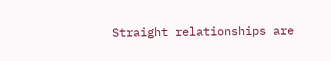Straight relationships are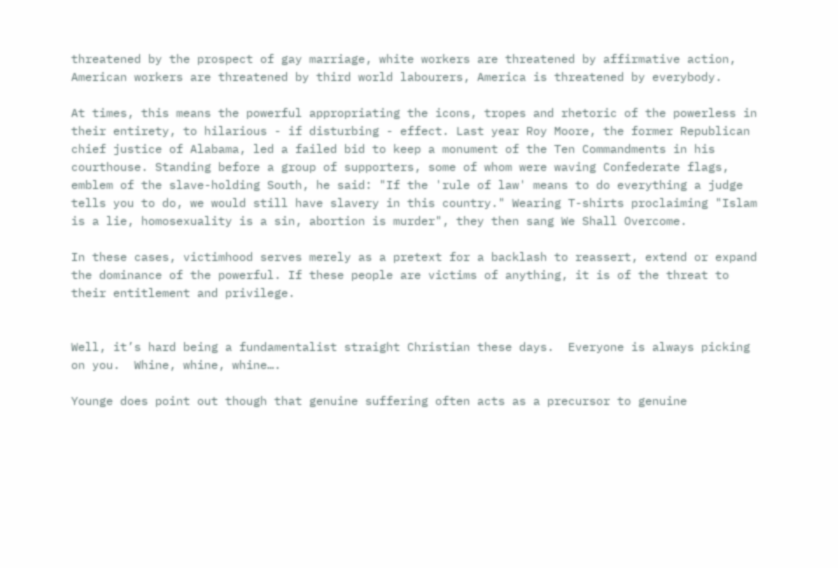threatened by the prospect of gay marriage, white workers are threatened by affirmative action, American workers are threatened by third world labourers, America is threatened by everybody.

At times, this means the powerful appropriating the icons, tropes and rhetoric of the powerless in their entirety, to hilarious - if disturbing - effect. Last year Roy Moore, the former Republican chief justice of Alabama, led a failed bid to keep a monument of the Ten Commandments in his courthouse. Standing before a group of supporters, some of whom were waving Confederate flags, emblem of the slave-holding South, he said: "If the 'rule of law' means to do everything a judge tells you to do, we would still have slavery in this country." Wearing T-shirts proclaiming "Islam is a lie, homosexuality is a sin, abortion is murder", they then sang We Shall Overcome.

In these cases, victimhood serves merely as a pretext for a backlash to reassert, extend or expand the dominance of the powerful. If these people are victims of anything, it is of the threat to their entitlement and privilege.


Well, it’s hard being a fundamentalist straight Christian these days.  Everyone is always picking on you.  Whine, whine, whine….

Younge does point out though that genuine suffering often acts as a precursor to genuine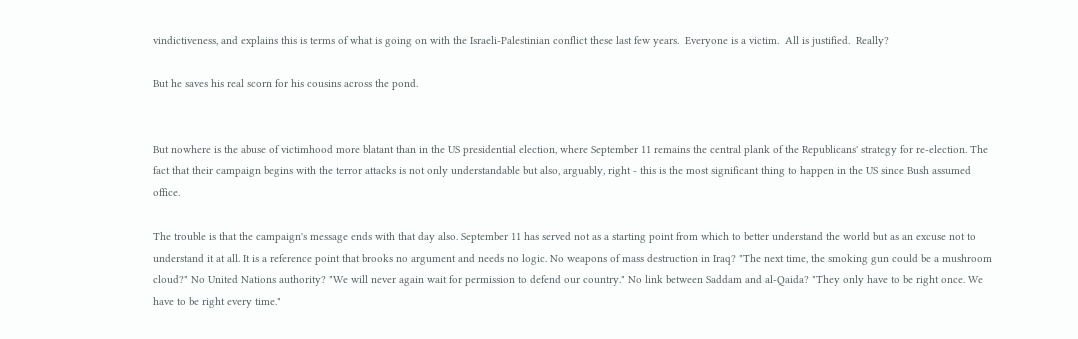vindictiveness, and explains this is terms of what is going on with the Israeli-Palestinian conflict these last few years.  Everyone is a victim.  All is justified.  Really?

But he saves his real scorn for his cousins across the pond.


But nowhere is the abuse of victimhood more blatant than in the US presidential election, where September 11 remains the central plank of the Republicans' strategy for re-election. The fact that their campaign begins with the terror attacks is not only understandable but also, arguably, right - this is the most significant thing to happen in the US since Bush assumed office.

The trouble is that the campaign's message ends with that day also. September 11 has served not as a starting point from which to better understand the world but as an excuse not to understand it at all. It is a reference point that brooks no argument and needs no logic. No weapons of mass destruction in Iraq? "The next time, the smoking gun could be a mushroom cloud?" No United Nations authority? "We will never again wait for permission to defend our country." No link between Saddam and al-Qaida? "They only have to be right once. We have to be right every time."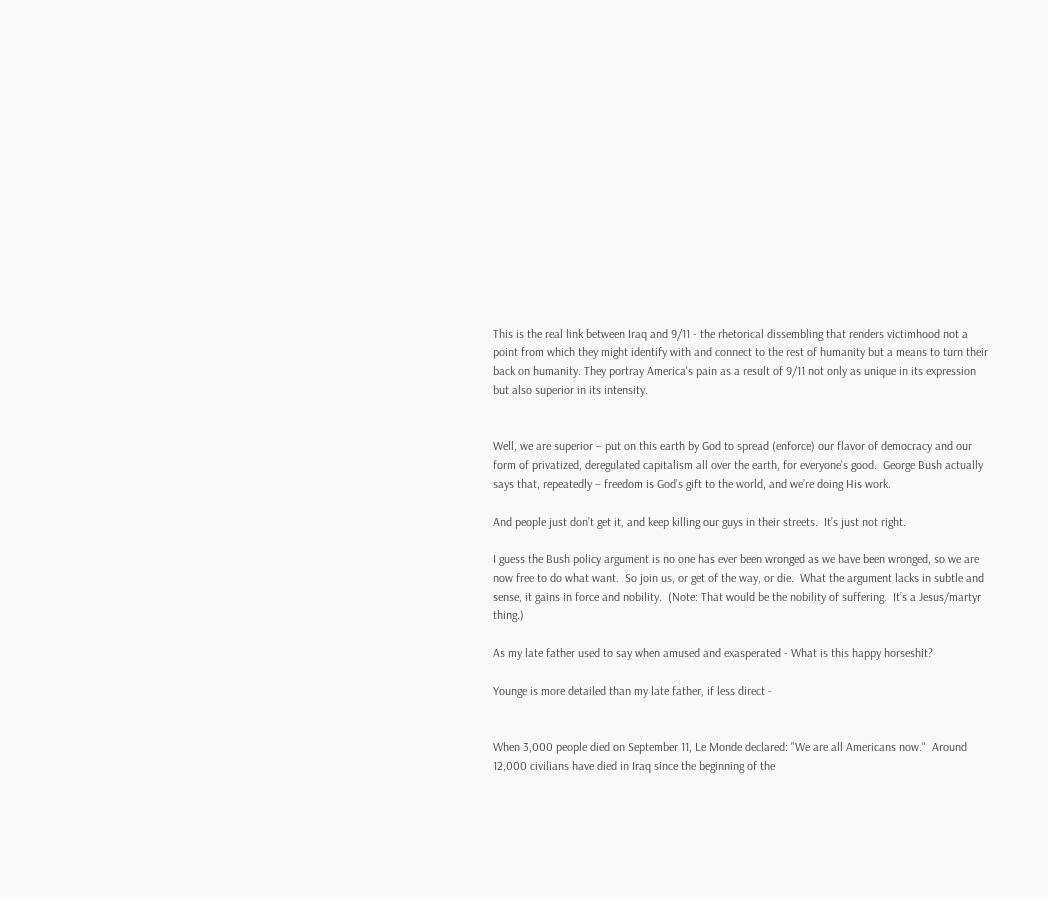This is the real link between Iraq and 9/11 - the rhetorical dissembling that renders victimhood not a point from which they might identify with and connect to the rest of humanity but a means to turn their back on humanity. They portray America's pain as a result of 9/11 not only as unique in its expression but also superior in its intensity.


Well, we are superior – put on this earth by God to spread (enforce) our flavor of democracy and our form of privatized, deregulated capitalism all over the earth, for everyone’s good.  George Bush actually says that, repeatedly – freedom is God’s gift to the world, and we’re doing His work.

And people just don’t get it, and keep killing our guys in their streets.  It’s just not right.

I guess the Bush policy argument is no one has ever been wronged as we have been wronged, so we are now free to do what want.  So join us, or get of the way, or die.  What the argument lacks in subtle and sense, it gains in force and nobility.  (Note: That would be the nobility of suffering.  It’s a Jesus/martyr thing.)

As my late father used to say when amused and exasperated - What is this happy horseshit?

Younge is more detailed than my late father, if less direct -


When 3,000 people died on September 11, Le Monde declared: "We are all Americans now."  Around 12,000 civilians have died in Iraq since the beginning of the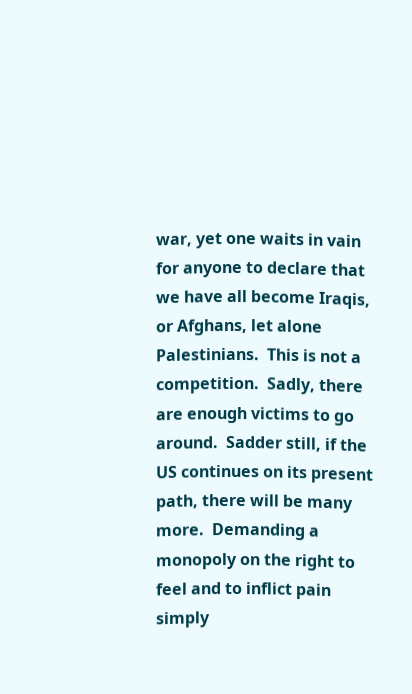war, yet one waits in vain for anyone to declare that we have all become Iraqis, or Afghans, let alone Palestinians.  This is not a competition.  Sadly, there are enough victims to go around.  Sadder still, if the US continues on its present path, there will be many more.  Demanding a monopoly on the right to feel and to inflict pain simply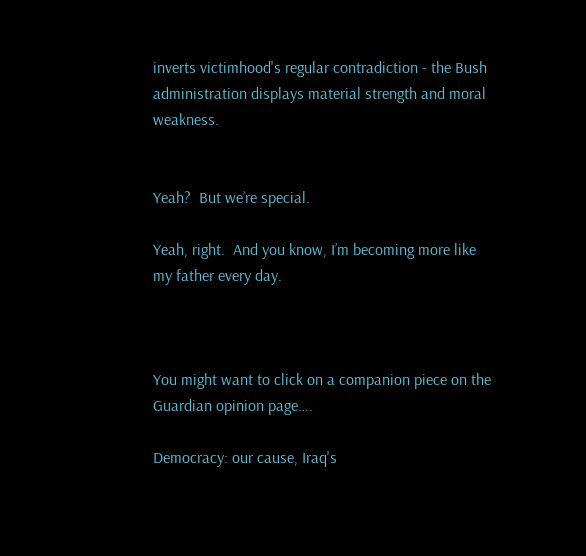inverts victimhood's regular contradiction - the Bush administration displays material strength and moral weakness.


Yeah?  But we’re special.

Yeah, right.  And you know, I’m becoming more like my father every day.



You might want to click on a companion piece on the Guardian opinion page….

Democracy: our cause, Iraq's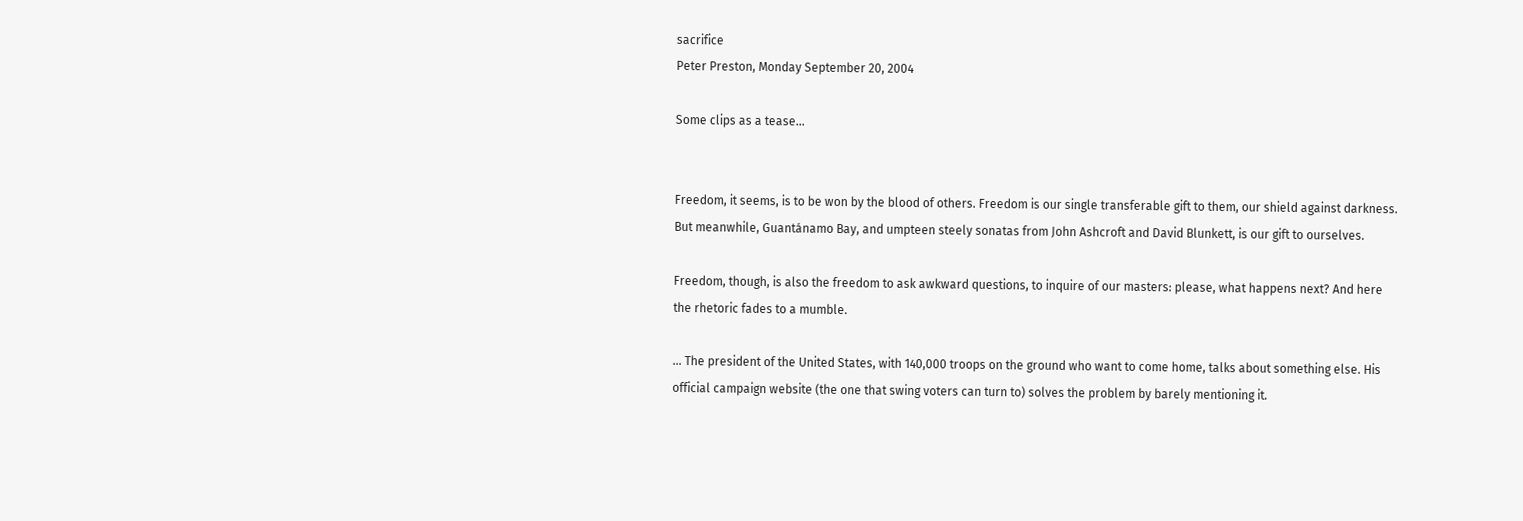sacrifice
Peter Preston, Monday September 20, 2004

Some clips as a tease…


Freedom, it seems, is to be won by the blood of others. Freedom is our single transferable gift to them, our shield against darkness. But meanwhile, Guantánamo Bay, and umpteen steely sonatas from John Ashcroft and David Blunkett, is our gift to ourselves.

Freedom, though, is also the freedom to ask awkward questions, to inquire of our masters: please, what happens next? And here the rhetoric fades to a mumble.

… The president of the United States, with 140,000 troops on the ground who want to come home, talks about something else. His official campaign website (the one that swing voters can turn to) solves the problem by barely mentioning it.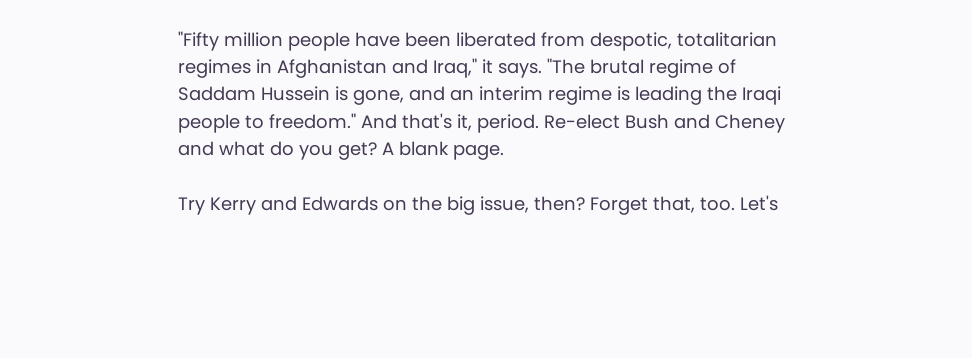"Fifty million people have been liberated from despotic, totalitarian regimes in Afghanistan and Iraq," it says. "The brutal regime of Saddam Hussein is gone, and an interim regime is leading the Iraqi people to freedom." And that's it, period. Re-elect Bush and Cheney and what do you get? A blank page.

Try Kerry and Edwards on the big issue, then? Forget that, too. Let's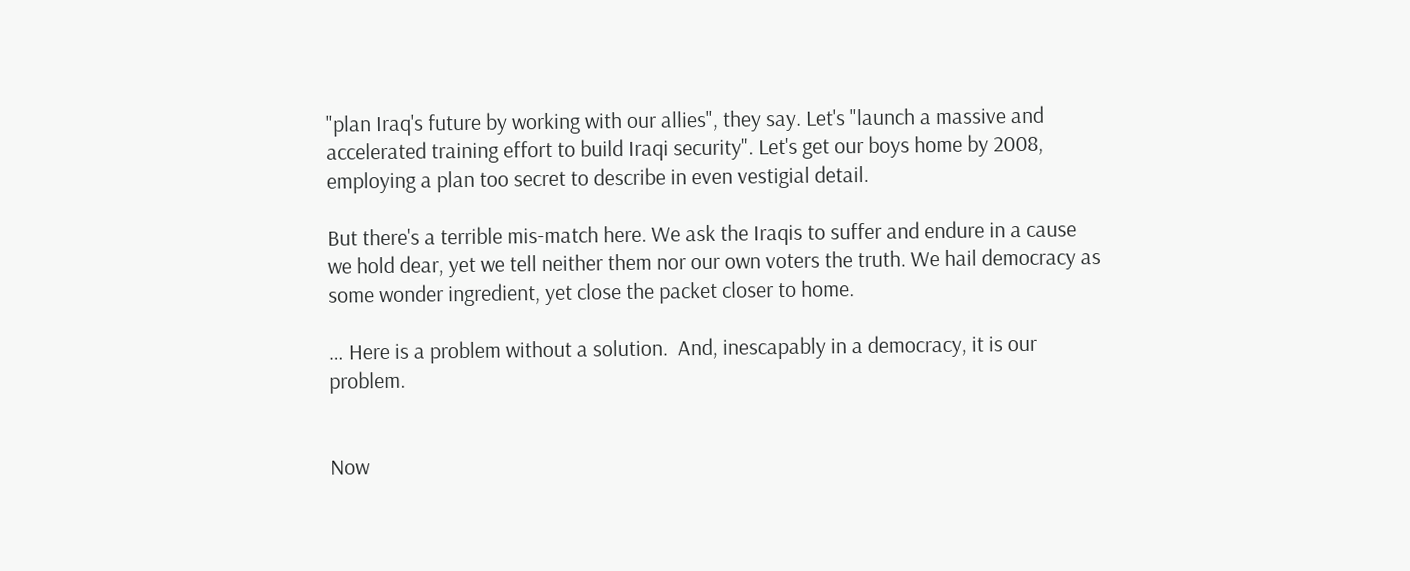"plan Iraq's future by working with our allies", they say. Let's "launch a massive and accelerated training effort to build Iraqi security". Let's get our boys home by 2008, employing a plan too secret to describe in even vestigial detail.

But there's a terrible mis-match here. We ask the Iraqis to suffer and endure in a cause we hold dear, yet we tell neither them nor our own voters the truth. We hail democracy as some wonder ingredient, yet close the packet closer to home.

… Here is a problem without a solution.  And, inescapably in a democracy, it is our problem.


Now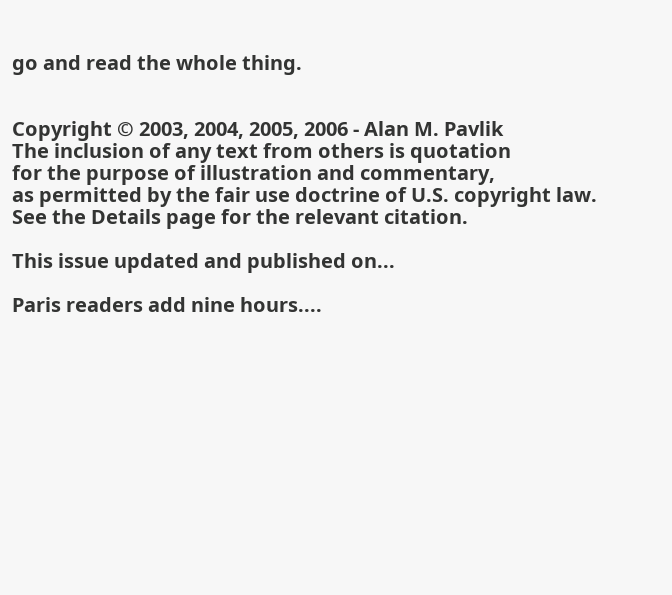go and read the whole thing.


Copyright © 2003, 2004, 2005, 2006 - Alan M. Pavlik
The inclusion of any text from others is quotation
for the purpose of illustration and commentary,
as permitted by the fair use doctrine of U.S. copyright law.
See the Details page for the relevant citation.

This issue updated and published on...

Paris readers add nine hours....